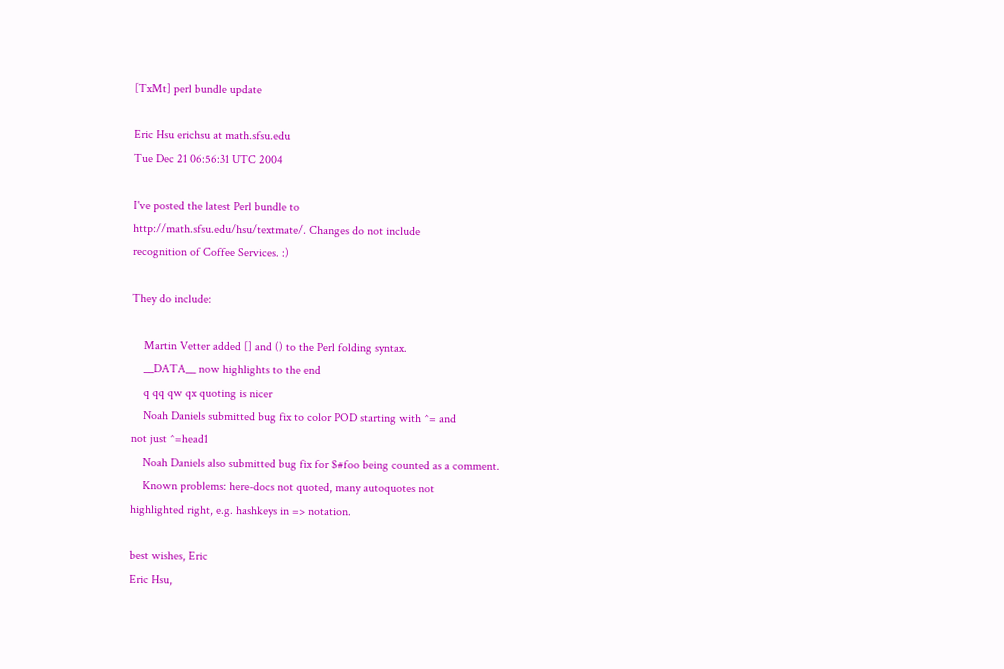[TxMt] perl bundle update

Eric Hsu erichsu at math.sfsu.edu
Tue Dec 21 06:56:31 UTC 2004

I've posted the latest Perl bundle to
http://math.sfsu.edu/hsu/textmate/. Changes do not include
recognition of Coffee Services. :)

They do include:

    Martin Vetter added [] and () to the Perl folding syntax.
    __DATA__ now highlights to the end
    q qq qw qx quoting is nicer
    Noah Daniels submitted bug fix to color POD starting with ^= and
not just ^=head1
    Noah Daniels also submitted bug fix for $#foo being counted as a comment.
    Known problems: here-docs not quoted, many autoquotes not
highlighted right, e.g. hashkeys in => notation.

best wishes, Eric
Eric Hsu,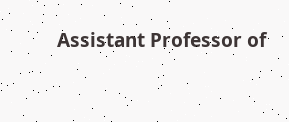Assistant Professor of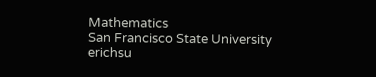Mathematics
San Francisco State University
erichsu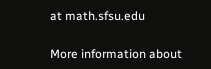at math.sfsu.edu

More information about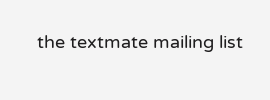the textmate mailing list